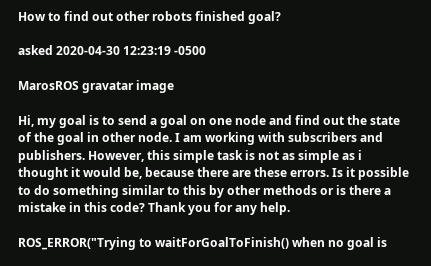How to find out other robots finished goal?

asked 2020-04-30 12:23:19 -0500

MarosROS gravatar image

Hi, my goal is to send a goal on one node and find out the state of the goal in other node. I am working with subscribers and publishers. However, this simple task is not as simple as i thought it would be, because there are these errors. Is it possible to do something similar to this by other methods or is there a mistake in this code? Thank you for any help.

ROS_ERROR("Trying to waitForGoalToFinish() when no goal is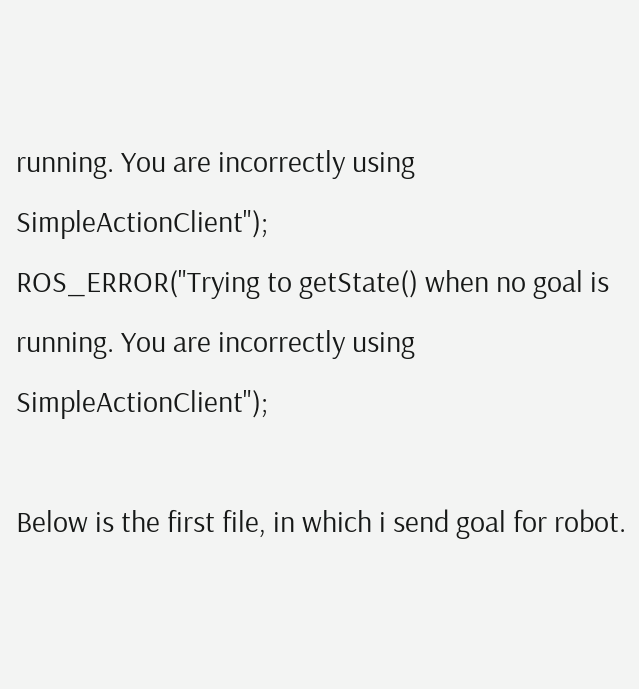running. You are incorrectly using SimpleActionClient");
ROS_ERROR("Trying to getState() when no goal is running. You are incorrectly using SimpleActionClient");

Below is the first file, in which i send goal for robot.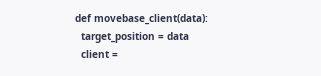def movebase_client(data):
  target_position = data
  client =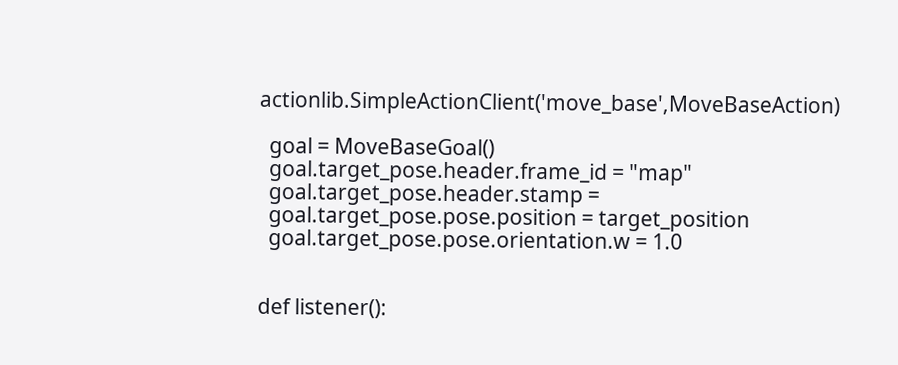actionlib.SimpleActionClient('move_base',MoveBaseAction)

  goal = MoveBaseGoal()
  goal.target_pose.header.frame_id = "map"
  goal.target_pose.header.stamp =
  goal.target_pose.pose.position = target_position
  goal.target_pose.pose.orientation.w = 1.0


def listener():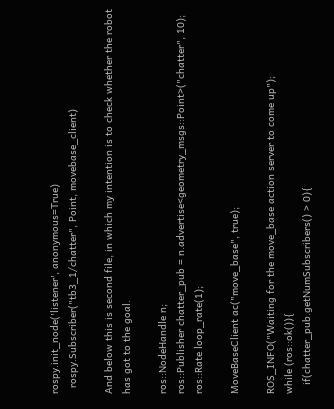rospy.init_node('listener', anonymous=True)
  rospy.Subscriber("tb3_1/chatter", Point, movebase_client)

And below this is second file, in which my intention is to check whether the robot has got to the goal.

ros::NodeHandle n;
ros::Publisher chatter_pub = n.advertise<geometry_msgs::Point>("chatter", 10);
ros::Rate loop_rate(1);

MoveBaseClient ac("move_base", true);

ROS_INFO("Waiting for the move_base action server to come up");
while (ros::ok()){
   if(chatter_pub.getNumSubscribers() > 0){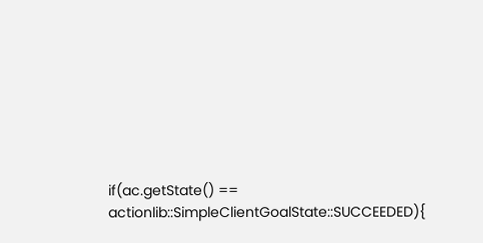if(ac.getState() == actionlib::SimpleClientGoalState::SUCCEEDED){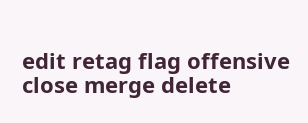edit retag flag offensive close merge delete